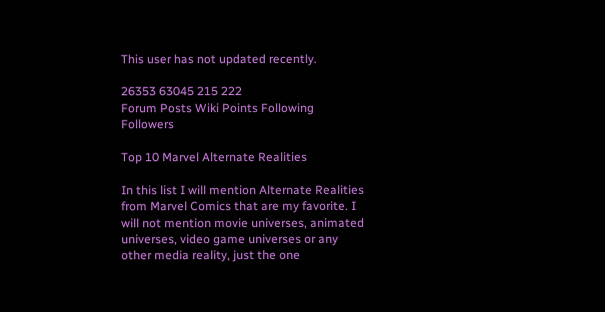This user has not updated recently.

26353 63045 215 222
Forum Posts Wiki Points Following Followers

Top 10 Marvel Alternate Realities

In this list I will mention Alternate Realities from Marvel Comics that are my favorite. I will not mention movie universes, animated universes, video game universes or any other media reality, just the one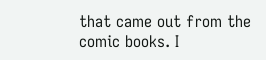that came out from the comic books. I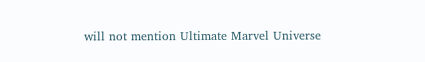will not mention Ultimate Marvel Universe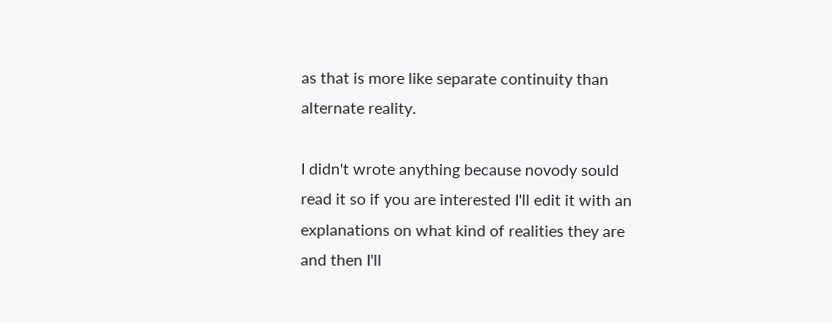as that is more like separate continuity than alternate reality.

I didn't wrote anything because novody sould read it so if you are interested I'll edit it with an explanations on what kind of realities they are and then I'll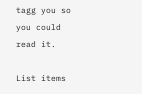tagg you so you could read it.

List items